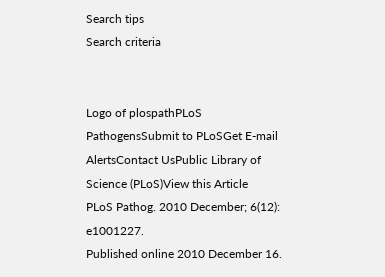Search tips
Search criteria


Logo of plospathPLoS PathogensSubmit to PLoSGet E-mail AlertsContact UsPublic Library of Science (PLoS)View this Article
PLoS Pathog. 2010 December; 6(12): e1001227.
Published online 2010 December 16.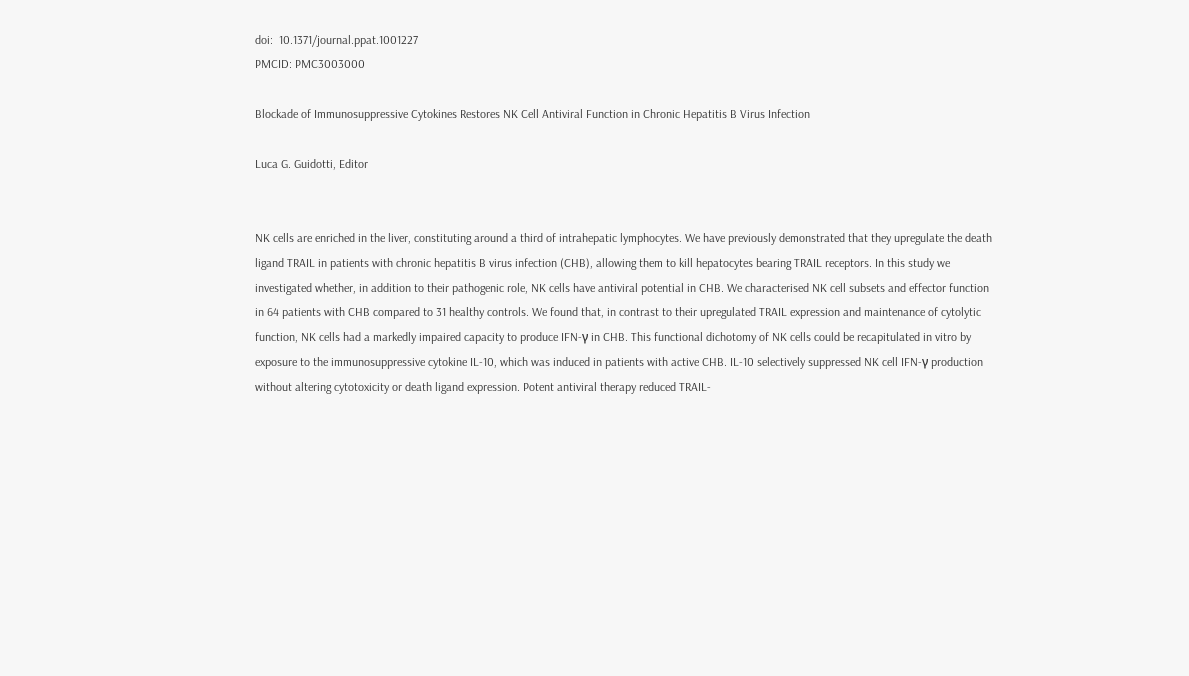doi:  10.1371/journal.ppat.1001227
PMCID: PMC3003000

Blockade of Immunosuppressive Cytokines Restores NK Cell Antiviral Function in Chronic Hepatitis B Virus Infection

Luca G. Guidotti, Editor


NK cells are enriched in the liver, constituting around a third of intrahepatic lymphocytes. We have previously demonstrated that they upregulate the death ligand TRAIL in patients with chronic hepatitis B virus infection (CHB), allowing them to kill hepatocytes bearing TRAIL receptors. In this study we investigated whether, in addition to their pathogenic role, NK cells have antiviral potential in CHB. We characterised NK cell subsets and effector function in 64 patients with CHB compared to 31 healthy controls. We found that, in contrast to their upregulated TRAIL expression and maintenance of cytolytic function, NK cells had a markedly impaired capacity to produce IFN-γ in CHB. This functional dichotomy of NK cells could be recapitulated in vitro by exposure to the immunosuppressive cytokine IL-10, which was induced in patients with active CHB. IL-10 selectively suppressed NK cell IFN-γ production without altering cytotoxicity or death ligand expression. Potent antiviral therapy reduced TRAIL-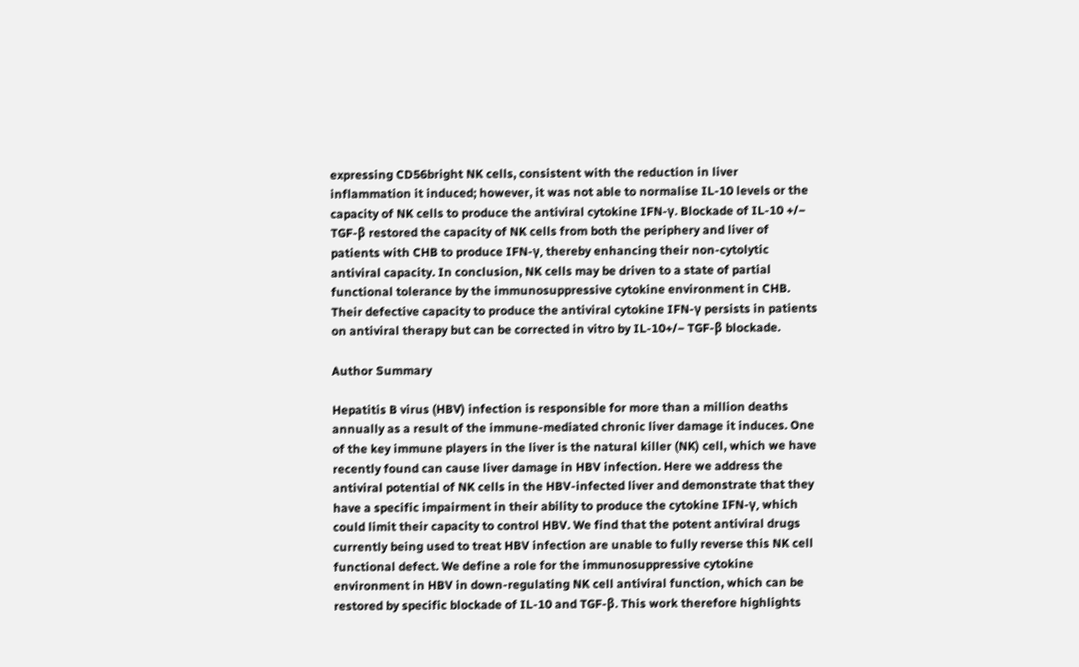expressing CD56bright NK cells, consistent with the reduction in liver inflammation it induced; however, it was not able to normalise IL-10 levels or the capacity of NK cells to produce the antiviral cytokine IFN-γ. Blockade of IL-10 +/− TGF-β restored the capacity of NK cells from both the periphery and liver of patients with CHB to produce IFN-γ, thereby enhancing their non-cytolytic antiviral capacity. In conclusion, NK cells may be driven to a state of partial functional tolerance by the immunosuppressive cytokine environment in CHB. Their defective capacity to produce the antiviral cytokine IFN-γ persists in patients on antiviral therapy but can be corrected in vitro by IL-10+/− TGF-β blockade.

Author Summary

Hepatitis B virus (HBV) infection is responsible for more than a million deaths annually as a result of the immune-mediated chronic liver damage it induces. One of the key immune players in the liver is the natural killer (NK) cell, which we have recently found can cause liver damage in HBV infection. Here we address the antiviral potential of NK cells in the HBV-infected liver and demonstrate that they have a specific impairment in their ability to produce the cytokine IFN-γ, which could limit their capacity to control HBV. We find that the potent antiviral drugs currently being used to treat HBV infection are unable to fully reverse this NK cell functional defect. We define a role for the immunosuppressive cytokine environment in HBV in down-regulating NK cell antiviral function, which can be restored by specific blockade of IL-10 and TGF-β. This work therefore highlights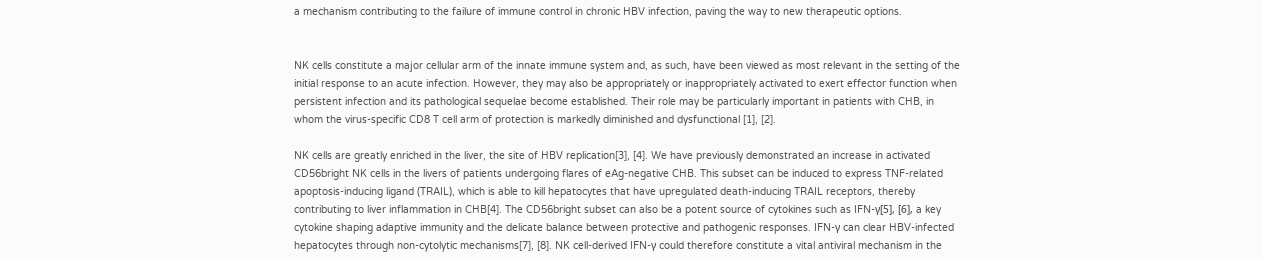a mechanism contributing to the failure of immune control in chronic HBV infection, paving the way to new therapeutic options.


NK cells constitute a major cellular arm of the innate immune system and, as such, have been viewed as most relevant in the setting of the initial response to an acute infection. However, they may also be appropriately or inappropriately activated to exert effector function when persistent infection and its pathological sequelae become established. Their role may be particularly important in patients with CHB, in whom the virus-specific CD8 T cell arm of protection is markedly diminished and dysfunctional [1], [2].

NK cells are greatly enriched in the liver, the site of HBV replication[3], [4]. We have previously demonstrated an increase in activated CD56bright NK cells in the livers of patients undergoing flares of eAg-negative CHB. This subset can be induced to express TNF-related apoptosis-inducing ligand (TRAIL), which is able to kill hepatocytes that have upregulated death-inducing TRAIL receptors, thereby contributing to liver inflammation in CHB[4]. The CD56bright subset can also be a potent source of cytokines such as IFN-γ[5], [6], a key cytokine shaping adaptive immunity and the delicate balance between protective and pathogenic responses. IFN-γ can clear HBV-infected hepatocytes through non-cytolytic mechanisms[7], [8]. NK cell-derived IFN-γ could therefore constitute a vital antiviral mechanism in the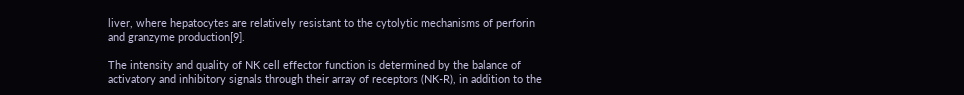liver, where hepatocytes are relatively resistant to the cytolytic mechanisms of perforin and granzyme production[9].

The intensity and quality of NK cell effector function is determined by the balance of activatory and inhibitory signals through their array of receptors (NK-R), in addition to the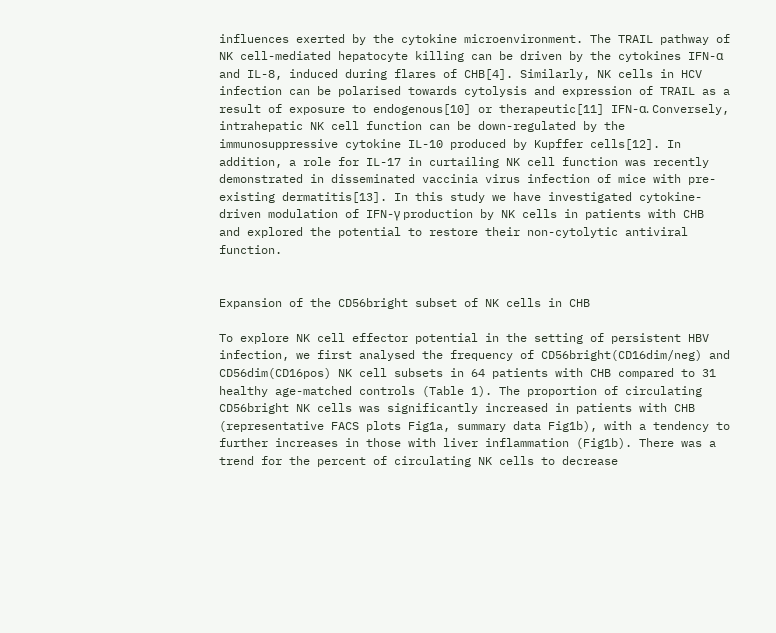influences exerted by the cytokine microenvironment. The TRAIL pathway of NK cell-mediated hepatocyte killing can be driven by the cytokines IFN-α and IL-8, induced during flares of CHB[4]. Similarly, NK cells in HCV infection can be polarised towards cytolysis and expression of TRAIL as a result of exposure to endogenous[10] or therapeutic[11] IFN-α. Conversely, intrahepatic NK cell function can be down-regulated by the immunosuppressive cytokine IL-10 produced by Kupffer cells[12]. In addition, a role for IL-17 in curtailing NK cell function was recently demonstrated in disseminated vaccinia virus infection of mice with pre-existing dermatitis[13]. In this study we have investigated cytokine-driven modulation of IFN-γ production by NK cells in patients with CHB and explored the potential to restore their non-cytolytic antiviral function.


Expansion of the CD56bright subset of NK cells in CHB

To explore NK cell effector potential in the setting of persistent HBV infection, we first analysed the frequency of CD56bright(CD16dim/neg) and CD56dim(CD16pos) NK cell subsets in 64 patients with CHB compared to 31 healthy age-matched controls (Table 1). The proportion of circulating CD56bright NK cells was significantly increased in patients with CHB (representative FACS plots Fig1a, summary data Fig1b), with a tendency to further increases in those with liver inflammation (Fig1b). There was a trend for the percent of circulating NK cells to decrease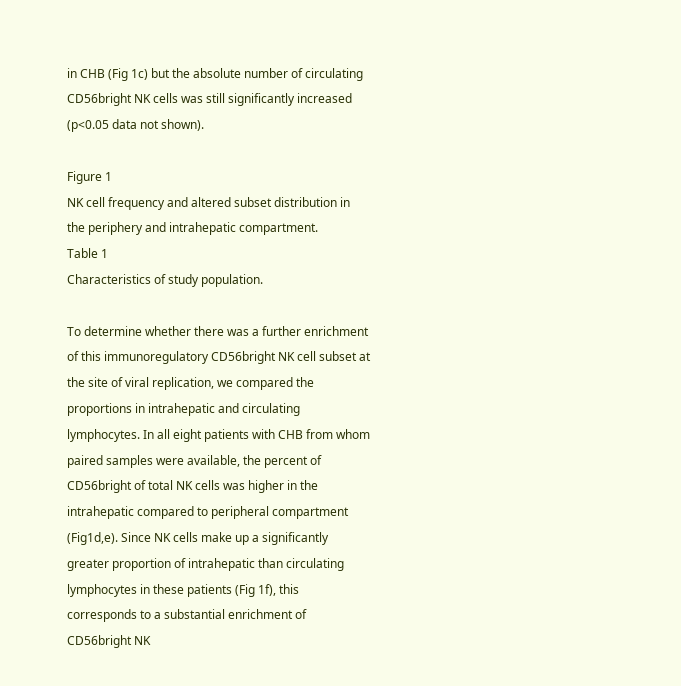in CHB (Fig 1c) but the absolute number of circulating CD56bright NK cells was still significantly increased (p<0.05 data not shown).

Figure 1
NK cell frequency and altered subset distribution in the periphery and intrahepatic compartment.
Table 1
Characteristics of study population.

To determine whether there was a further enrichment of this immunoregulatory CD56bright NK cell subset at the site of viral replication, we compared the proportions in intrahepatic and circulating lymphocytes. In all eight patients with CHB from whom paired samples were available, the percent of CD56bright of total NK cells was higher in the intrahepatic compared to peripheral compartment (Fig1d,e). Since NK cells make up a significantly greater proportion of intrahepatic than circulating lymphocytes in these patients (Fig 1f), this corresponds to a substantial enrichment of CD56bright NK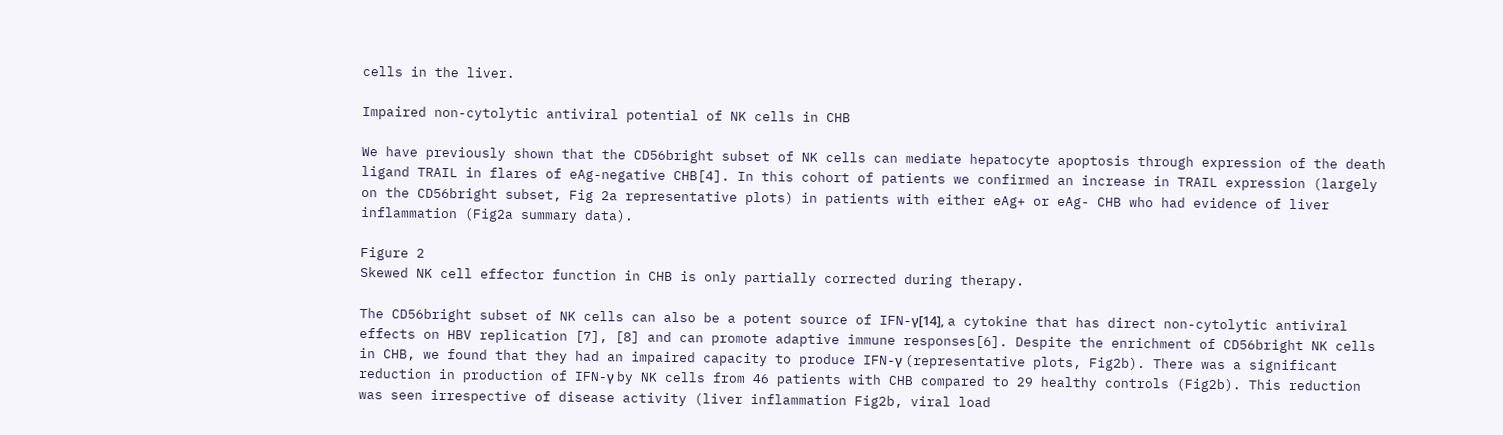cells in the liver.

Impaired non-cytolytic antiviral potential of NK cells in CHB

We have previously shown that the CD56bright subset of NK cells can mediate hepatocyte apoptosis through expression of the death ligand TRAIL in flares of eAg-negative CHB[4]. In this cohort of patients we confirmed an increase in TRAIL expression (largely on the CD56bright subset, Fig 2a representative plots) in patients with either eAg+ or eAg- CHB who had evidence of liver inflammation (Fig2a summary data).

Figure 2
Skewed NK cell effector function in CHB is only partially corrected during therapy.

The CD56bright subset of NK cells can also be a potent source of IFN-γ[14], a cytokine that has direct non-cytolytic antiviral effects on HBV replication [7], [8] and can promote adaptive immune responses[6]. Despite the enrichment of CD56bright NK cells in CHB, we found that they had an impaired capacity to produce IFN-γ (representative plots, Fig2b). There was a significant reduction in production of IFN-γ by NK cells from 46 patients with CHB compared to 29 healthy controls (Fig2b). This reduction was seen irrespective of disease activity (liver inflammation Fig2b, viral load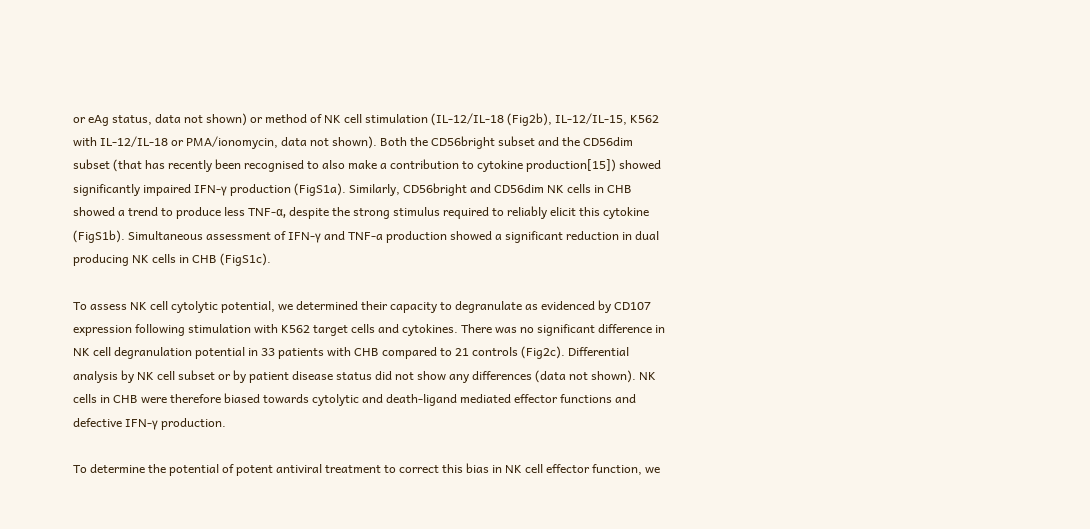or eAg status, data not shown) or method of NK cell stimulation (IL-12/IL-18 (Fig2b), IL-12/IL-15, K562 with IL-12/IL-18 or PMA/ionomycin, data not shown). Both the CD56bright subset and the CD56dim subset (that has recently been recognised to also make a contribution to cytokine production[15]) showed significantly impaired IFN-γ production (FigS1a). Similarly, CD56bright and CD56dim NK cells in CHB showed a trend to produce less TNF-α, despite the strong stimulus required to reliably elicit this cytokine (FigS1b). Simultaneous assessment of IFN-γ and TNF-a production showed a significant reduction in dual producing NK cells in CHB (FigS1c).

To assess NK cell cytolytic potential, we determined their capacity to degranulate as evidenced by CD107 expression following stimulation with K562 target cells and cytokines. There was no significant difference in NK cell degranulation potential in 33 patients with CHB compared to 21 controls (Fig2c). Differential analysis by NK cell subset or by patient disease status did not show any differences (data not shown). NK cells in CHB were therefore biased towards cytolytic and death-ligand mediated effector functions and defective IFN-γ production.

To determine the potential of potent antiviral treatment to correct this bias in NK cell effector function, we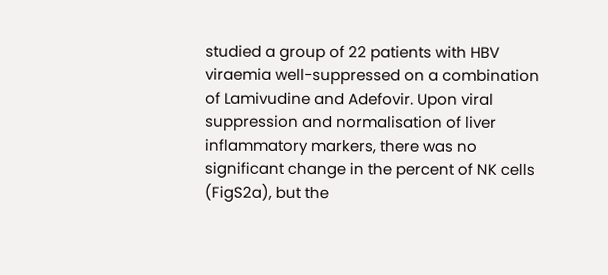studied a group of 22 patients with HBV viraemia well-suppressed on a combination of Lamivudine and Adefovir. Upon viral suppression and normalisation of liver inflammatory markers, there was no significant change in the percent of NK cells (FigS2a), but the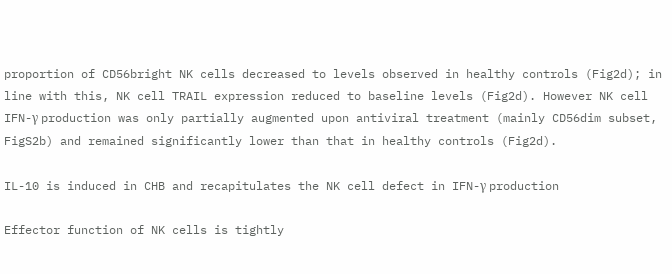proportion of CD56bright NK cells decreased to levels observed in healthy controls (Fig2d); in line with this, NK cell TRAIL expression reduced to baseline levels (Fig2d). However NK cell IFN-γ production was only partially augmented upon antiviral treatment (mainly CD56dim subset, FigS2b) and remained significantly lower than that in healthy controls (Fig2d).

IL-10 is induced in CHB and recapitulates the NK cell defect in IFN-γ production

Effector function of NK cells is tightly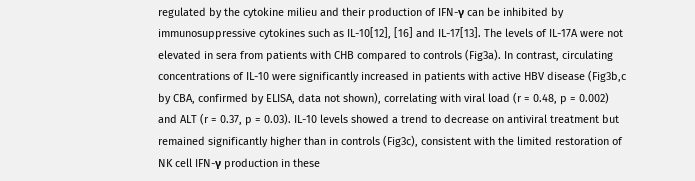regulated by the cytokine milieu and their production of IFN-γ can be inhibited by immunosuppressive cytokines such as IL-10[12], [16] and IL-17[13]. The levels of IL-17A were not elevated in sera from patients with CHB compared to controls (Fig3a). In contrast, circulating concentrations of IL-10 were significantly increased in patients with active HBV disease (Fig3b,c by CBA, confirmed by ELISA, data not shown), correlating with viral load (r = 0.48, p = 0.002) and ALT (r = 0.37, p = 0.03). IL-10 levels showed a trend to decrease on antiviral treatment but remained significantly higher than in controls (Fig3c), consistent with the limited restoration of NK cell IFN-γ production in these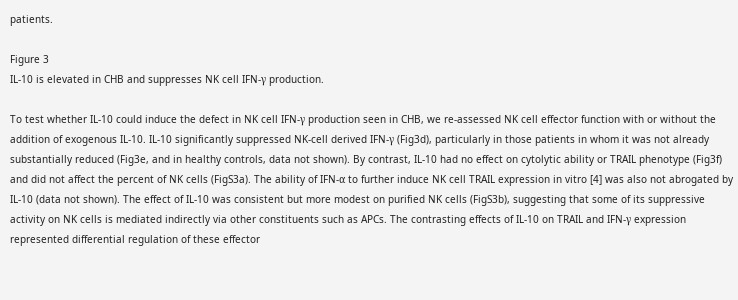patients.

Figure 3
IL-10 is elevated in CHB and suppresses NK cell IFN-γ production.

To test whether IL-10 could induce the defect in NK cell IFN-γ production seen in CHB, we re-assessed NK cell effector function with or without the addition of exogenous IL-10. IL-10 significantly suppressed NK-cell derived IFN-γ (Fig3d), particularly in those patients in whom it was not already substantially reduced (Fig3e, and in healthy controls, data not shown). By contrast, IL-10 had no effect on cytolytic ability or TRAIL phenotype (Fig3f) and did not affect the percent of NK cells (FigS3a). The ability of IFN-α to further induce NK cell TRAIL expression in vitro [4] was also not abrogated by IL-10 (data not shown). The effect of IL-10 was consistent but more modest on purified NK cells (FigS3b), suggesting that some of its suppressive activity on NK cells is mediated indirectly via other constituents such as APCs. The contrasting effects of IL-10 on TRAIL and IFN-γ expression represented differential regulation of these effector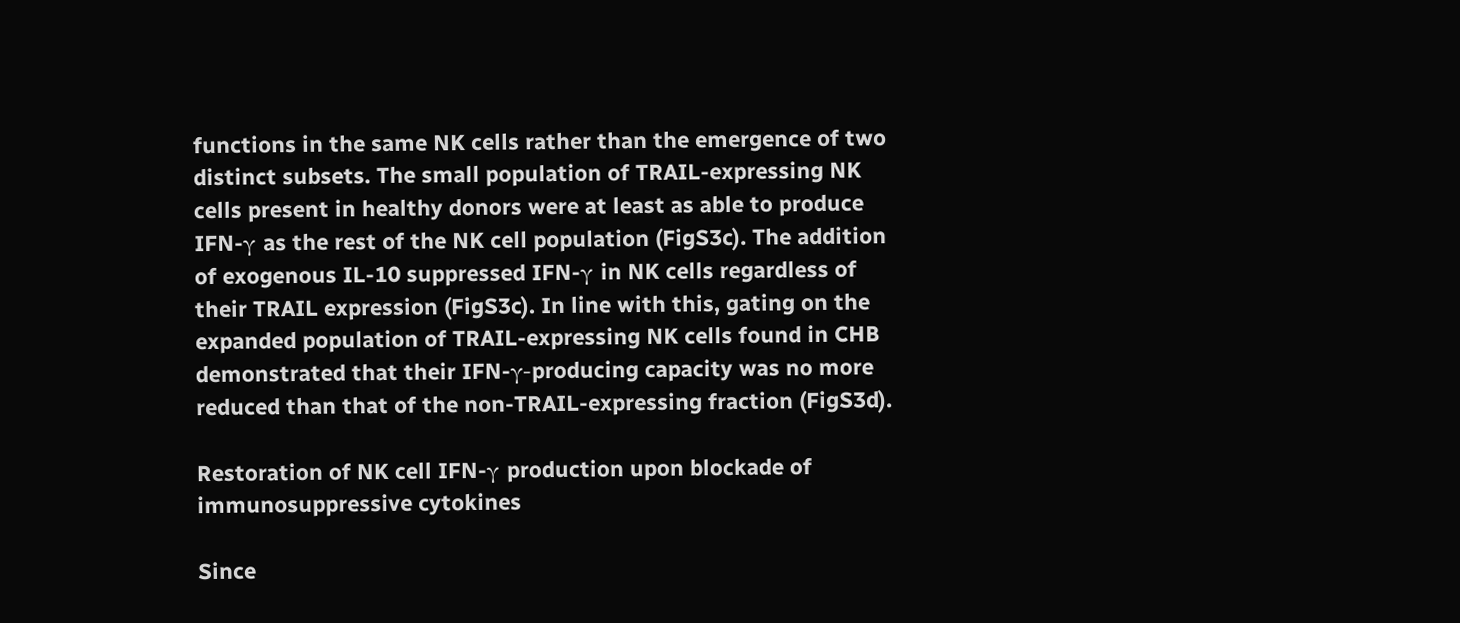functions in the same NK cells rather than the emergence of two distinct subsets. The small population of TRAIL-expressing NK cells present in healthy donors were at least as able to produce IFN-γ as the rest of the NK cell population (FigS3c). The addition of exogenous IL-10 suppressed IFN-γ in NK cells regardless of their TRAIL expression (FigS3c). In line with this, gating on the expanded population of TRAIL-expressing NK cells found in CHB demonstrated that their IFN-γ-producing capacity was no more reduced than that of the non-TRAIL-expressing fraction (FigS3d).

Restoration of NK cell IFN-γ production upon blockade of immunosuppressive cytokines

Since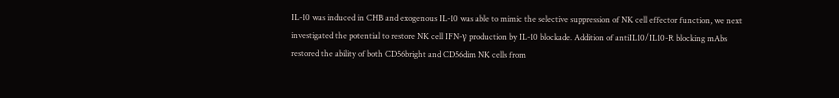IL-10 was induced in CHB and exogenous IL-10 was able to mimic the selective suppression of NK cell effector function, we next investigated the potential to restore NK cell IFN-γ production by IL-10 blockade. Addition of antiIL10/IL10-R blocking mAbs restored the ability of both CD56bright and CD56dim NK cells from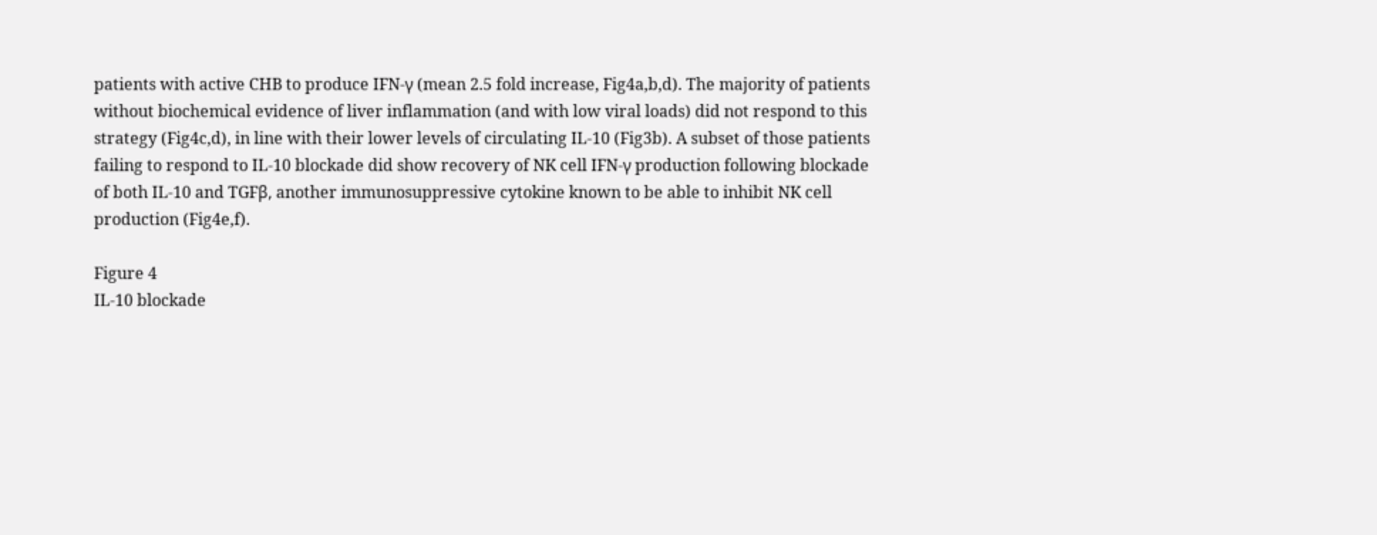patients with active CHB to produce IFN-γ (mean 2.5 fold increase, Fig4a,b,d). The majority of patients without biochemical evidence of liver inflammation (and with low viral loads) did not respond to this strategy (Fig4c,d), in line with their lower levels of circulating IL-10 (Fig3b). A subset of those patients failing to respond to IL-10 blockade did show recovery of NK cell IFN-γ production following blockade of both IL-10 and TGFβ, another immunosuppressive cytokine known to be able to inhibit NK cell production (Fig4e,f).

Figure 4
IL-10 blockade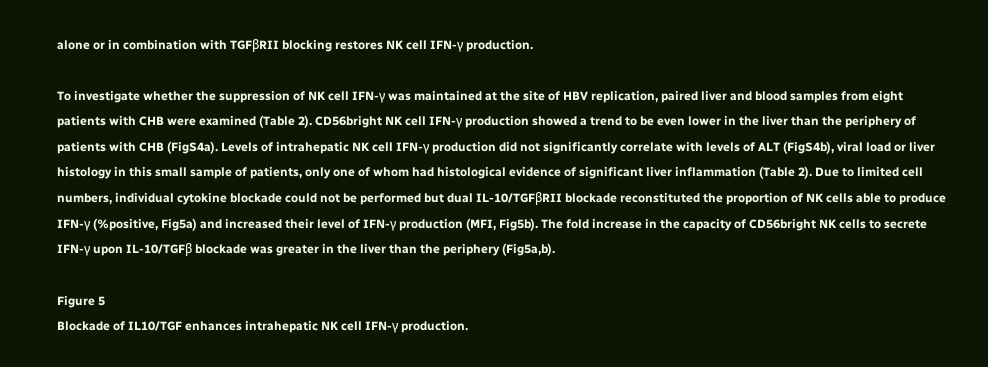alone or in combination with TGFβRII blocking restores NK cell IFN-γ production.

To investigate whether the suppression of NK cell IFN-γ was maintained at the site of HBV replication, paired liver and blood samples from eight patients with CHB were examined (Table 2). CD56bright NK cell IFN-γ production showed a trend to be even lower in the liver than the periphery of patients with CHB (FigS4a). Levels of intrahepatic NK cell IFN-γ production did not significantly correlate with levels of ALT (FigS4b), viral load or liver histology in this small sample of patients, only one of whom had histological evidence of significant liver inflammation (Table 2). Due to limited cell numbers, individual cytokine blockade could not be performed but dual IL-10/TGFβRII blockade reconstituted the proportion of NK cells able to produce IFN-γ (%positive, Fig5a) and increased their level of IFN-γ production (MFI, Fig5b). The fold increase in the capacity of CD56bright NK cells to secrete IFN-γ upon IL-10/TGFβ blockade was greater in the liver than the periphery (Fig5a,b).

Figure 5
Blockade of IL10/TGF enhances intrahepatic NK cell IFN-γ production.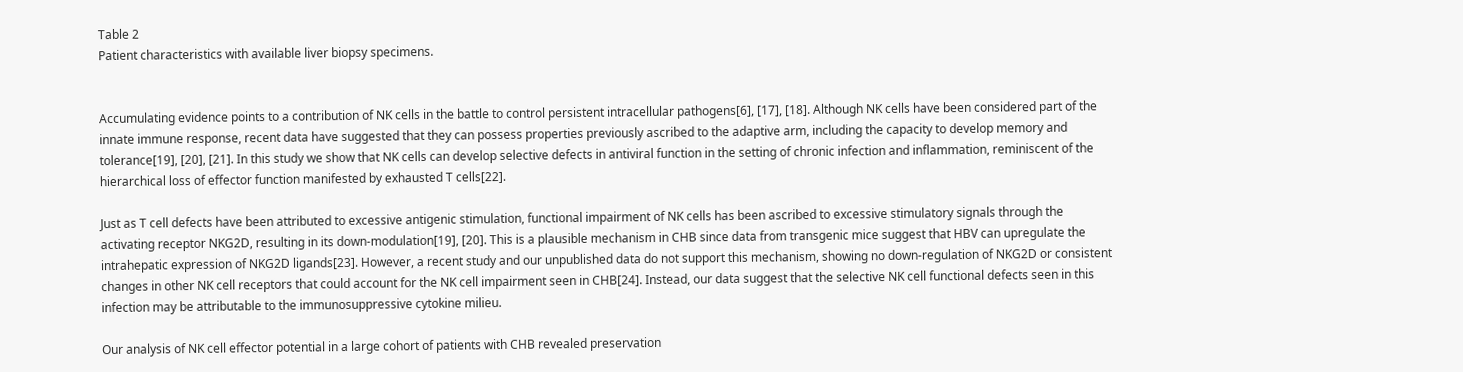Table 2
Patient characteristics with available liver biopsy specimens.


Accumulating evidence points to a contribution of NK cells in the battle to control persistent intracellular pathogens[6], [17], [18]. Although NK cells have been considered part of the innate immune response, recent data have suggested that they can possess properties previously ascribed to the adaptive arm, including the capacity to develop memory and tolerance[19], [20], [21]. In this study we show that NK cells can develop selective defects in antiviral function in the setting of chronic infection and inflammation, reminiscent of the hierarchical loss of effector function manifested by exhausted T cells[22].

Just as T cell defects have been attributed to excessive antigenic stimulation, functional impairment of NK cells has been ascribed to excessive stimulatory signals through the activating receptor NKG2D, resulting in its down-modulation[19], [20]. This is a plausible mechanism in CHB since data from transgenic mice suggest that HBV can upregulate the intrahepatic expression of NKG2D ligands[23]. However, a recent study and our unpublished data do not support this mechanism, showing no down-regulation of NKG2D or consistent changes in other NK cell receptors that could account for the NK cell impairment seen in CHB[24]. Instead, our data suggest that the selective NK cell functional defects seen in this infection may be attributable to the immunosuppressive cytokine milieu.

Our analysis of NK cell effector potential in a large cohort of patients with CHB revealed preservation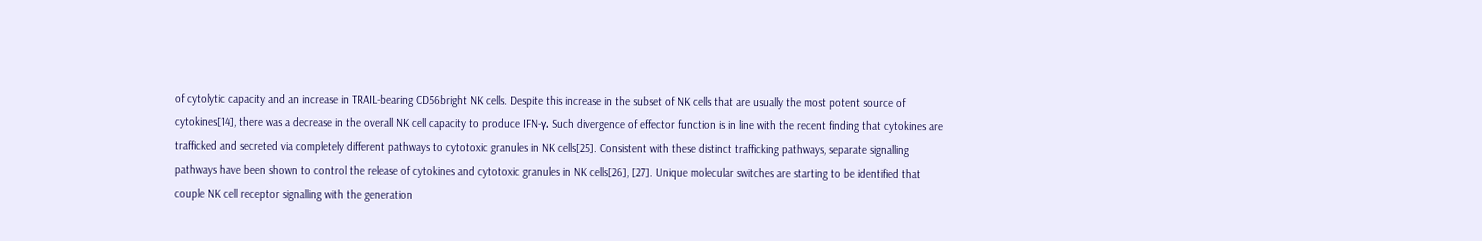of cytolytic capacity and an increase in TRAIL-bearing CD56bright NK cells. Despite this increase in the subset of NK cells that are usually the most potent source of cytokines[14], there was a decrease in the overall NK cell capacity to produce IFN-γ. Such divergence of effector function is in line with the recent finding that cytokines are trafficked and secreted via completely different pathways to cytotoxic granules in NK cells[25]. Consistent with these distinct trafficking pathways, separate signalling pathways have been shown to control the release of cytokines and cytotoxic granules in NK cells[26], [27]. Unique molecular switches are starting to be identified that couple NK cell receptor signalling with the generation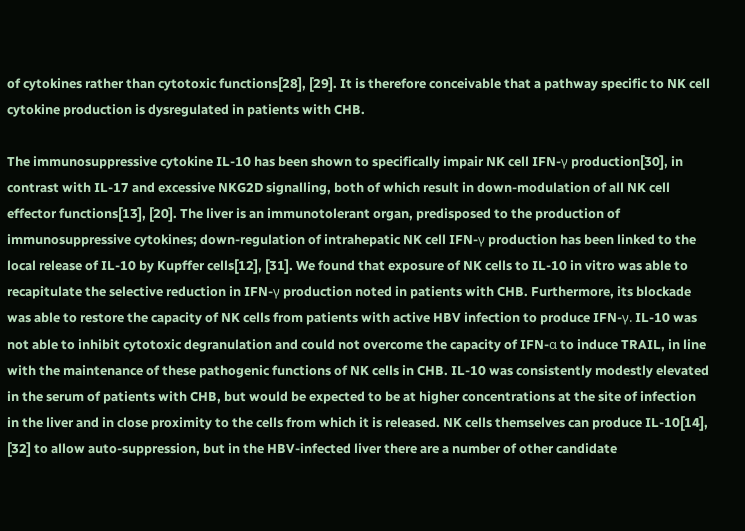of cytokines rather than cytotoxic functions[28], [29]. It is therefore conceivable that a pathway specific to NK cell cytokine production is dysregulated in patients with CHB.

The immunosuppressive cytokine IL-10 has been shown to specifically impair NK cell IFN-γ production[30], in contrast with IL-17 and excessive NKG2D signalling, both of which result in down-modulation of all NK cell effector functions[13], [20]. The liver is an immunotolerant organ, predisposed to the production of immunosuppressive cytokines; down-regulation of intrahepatic NK cell IFN-γ production has been linked to the local release of IL-10 by Kupffer cells[12], [31]. We found that exposure of NK cells to IL-10 in vitro was able to recapitulate the selective reduction in IFN-γ production noted in patients with CHB. Furthermore, its blockade was able to restore the capacity of NK cells from patients with active HBV infection to produce IFN-γ. IL-10 was not able to inhibit cytotoxic degranulation and could not overcome the capacity of IFN-α to induce TRAIL, in line with the maintenance of these pathogenic functions of NK cells in CHB. IL-10 was consistently modestly elevated in the serum of patients with CHB, but would be expected to be at higher concentrations at the site of infection in the liver and in close proximity to the cells from which it is released. NK cells themselves can produce IL-10[14], [32] to allow auto-suppression, but in the HBV-infected liver there are a number of other candidate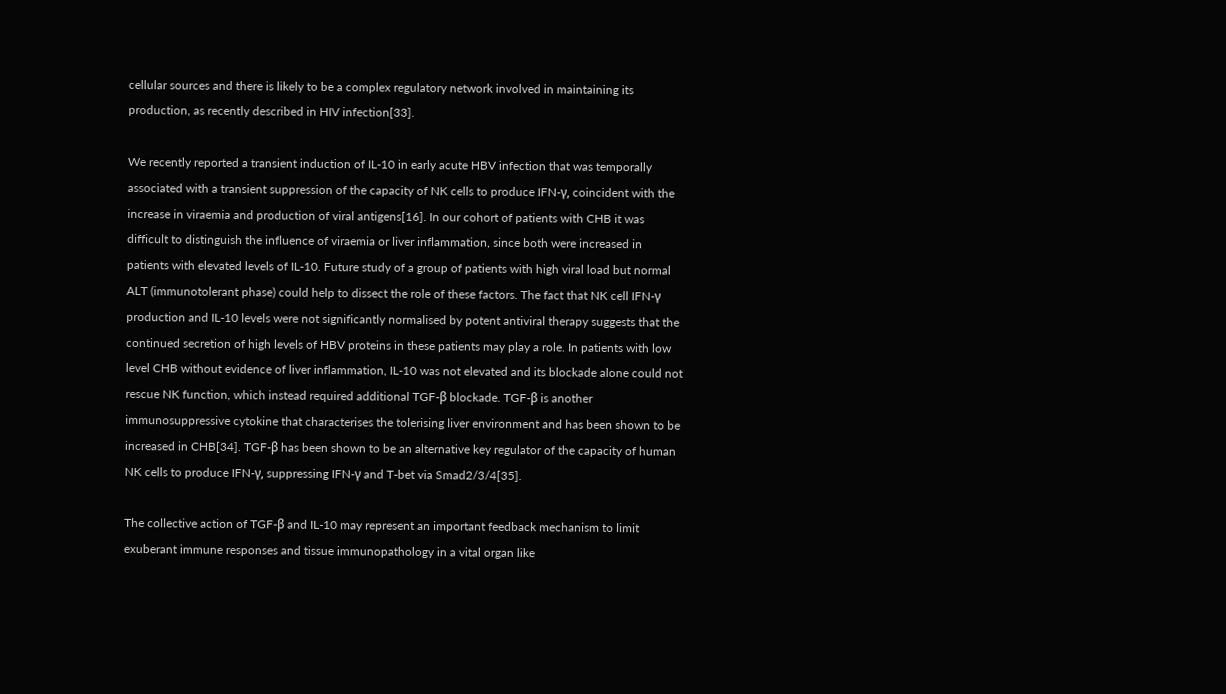cellular sources and there is likely to be a complex regulatory network involved in maintaining its production, as recently described in HIV infection[33].

We recently reported a transient induction of IL-10 in early acute HBV infection that was temporally associated with a transient suppression of the capacity of NK cells to produce IFN-γ, coincident with the increase in viraemia and production of viral antigens[16]. In our cohort of patients with CHB it was difficult to distinguish the influence of viraemia or liver inflammation, since both were increased in patients with elevated levels of IL-10. Future study of a group of patients with high viral load but normal ALT (immunotolerant phase) could help to dissect the role of these factors. The fact that NK cell IFN-γ production and IL-10 levels were not significantly normalised by potent antiviral therapy suggests that the continued secretion of high levels of HBV proteins in these patients may play a role. In patients with low level CHB without evidence of liver inflammation, IL-10 was not elevated and its blockade alone could not rescue NK function, which instead required additional TGF-β blockade. TGF-β is another immunosuppressive cytokine that characterises the tolerising liver environment and has been shown to be increased in CHB[34]. TGF-β has been shown to be an alternative key regulator of the capacity of human NK cells to produce IFN-γ, suppressing IFN-γ and T-bet via Smad2/3/4[35].

The collective action of TGF-β and IL-10 may represent an important feedback mechanism to limit exuberant immune responses and tissue immunopathology in a vital organ like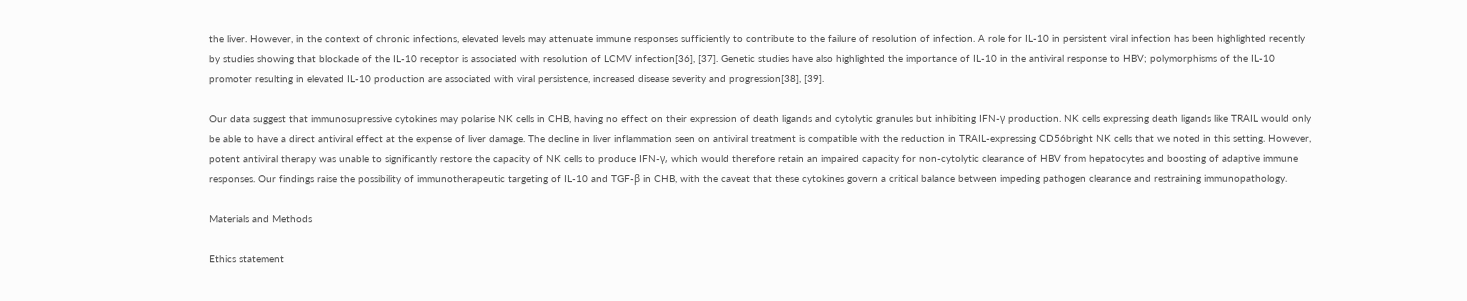the liver. However, in the context of chronic infections, elevated levels may attenuate immune responses sufficiently to contribute to the failure of resolution of infection. A role for IL-10 in persistent viral infection has been highlighted recently by studies showing that blockade of the IL-10 receptor is associated with resolution of LCMV infection[36], [37]. Genetic studies have also highlighted the importance of IL-10 in the antiviral response to HBV; polymorphisms of the IL-10 promoter resulting in elevated IL-10 production are associated with viral persistence, increased disease severity and progression[38], [39].

Our data suggest that immunosupressive cytokines may polarise NK cells in CHB, having no effect on their expression of death ligands and cytolytic granules but inhibiting IFN-γ production. NK cells expressing death ligands like TRAIL would only be able to have a direct antiviral effect at the expense of liver damage. The decline in liver inflammation seen on antiviral treatment is compatible with the reduction in TRAIL-expressing CD56bright NK cells that we noted in this setting. However, potent antiviral therapy was unable to significantly restore the capacity of NK cells to produce IFN-γ, which would therefore retain an impaired capacity for non-cytolytic clearance of HBV from hepatocytes and boosting of adaptive immune responses. Our findings raise the possibility of immunotherapeutic targeting of IL-10 and TGF-β in CHB, with the caveat that these cytokines govern a critical balance between impeding pathogen clearance and restraining immunopathology.

Materials and Methods

Ethics statement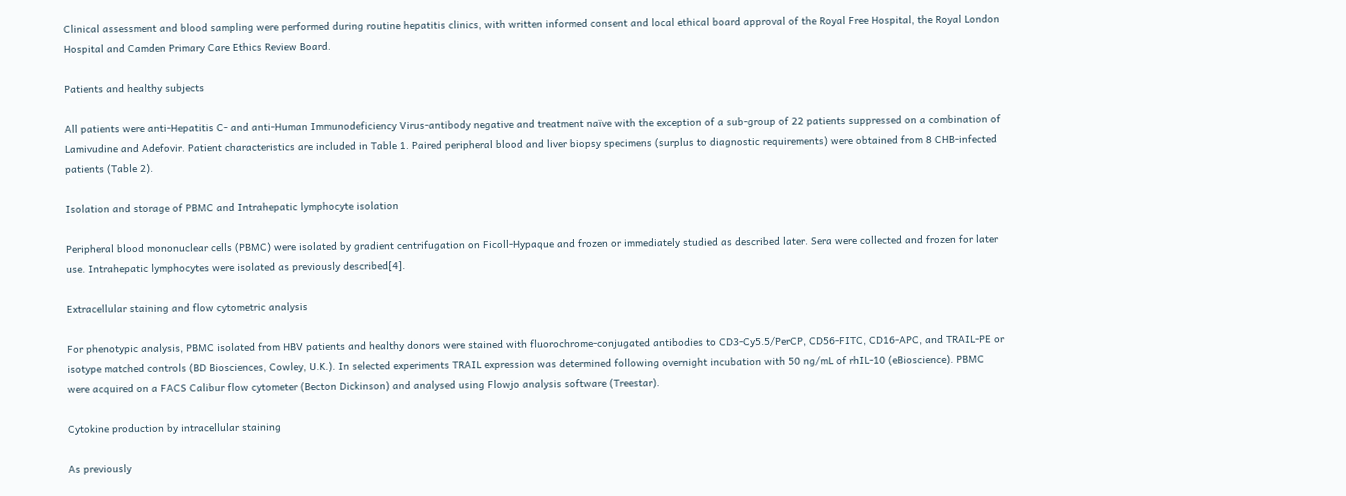Clinical assessment and blood sampling were performed during routine hepatitis clinics, with written informed consent and local ethical board approval of the Royal Free Hospital, the Royal London Hospital and Camden Primary Care Ethics Review Board.

Patients and healthy subjects

All patients were anti-Hepatitis C- and anti-Human Immunodeficiency Virus-antibody negative and treatment naïve with the exception of a sub-group of 22 patients suppressed on a combination of Lamivudine and Adefovir. Patient characteristics are included in Table 1. Paired peripheral blood and liver biopsy specimens (surplus to diagnostic requirements) were obtained from 8 CHB-infected patients (Table 2).

Isolation and storage of PBMC and Intrahepatic lymphocyte isolation

Peripheral blood mononuclear cells (PBMC) were isolated by gradient centrifugation on Ficoll-Hypaque and frozen or immediately studied as described later. Sera were collected and frozen for later use. Intrahepatic lymphocytes were isolated as previously described[4].

Extracellular staining and flow cytometric analysis

For phenotypic analysis, PBMC isolated from HBV patients and healthy donors were stained with fluorochrome-conjugated antibodies to CD3-Cy5.5/PerCP, CD56-FITC, CD16-APC, and TRAIL-PE or isotype matched controls (BD Biosciences, Cowley, U.K.). In selected experiments TRAIL expression was determined following overnight incubation with 50 ng/mL of rhIL-10 (eBioscience). PBMC were acquired on a FACS Calibur flow cytometer (Becton Dickinson) and analysed using Flowjo analysis software (Treestar).

Cytokine production by intracellular staining

As previously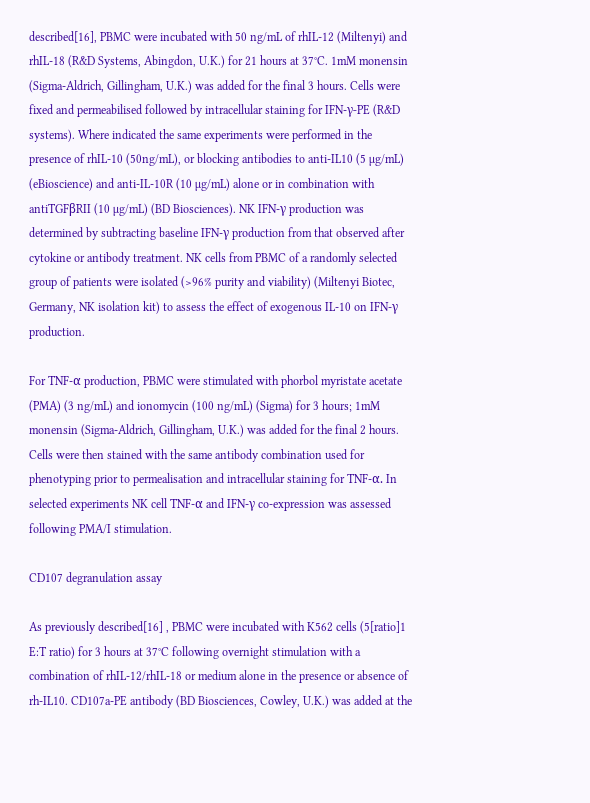described[16], PBMC were incubated with 50 ng/mL of rhIL-12 (Miltenyi) and rhIL-18 (R&D Systems, Abingdon, U.K.) for 21 hours at 37°C. 1mM monensin (Sigma-Aldrich, Gillingham, U.K.) was added for the final 3 hours. Cells were fixed and permeabilised followed by intracellular staining for IFN-γ-PE (R&D systems). Where indicated the same experiments were performed in the presence of rhIL-10 (50ng/mL), or blocking antibodies to anti-IL10 (5 µg/mL) (eBioscience) and anti-IL-10R (10 µg/mL) alone or in combination with antiTGFβRII (10 µg/mL) (BD Biosciences). NK IFN-γ production was determined by subtracting baseline IFN-γ production from that observed after cytokine or antibody treatment. NK cells from PBMC of a randomly selected group of patients were isolated (>96% purity and viability) (Miltenyi Biotec, Germany, NK isolation kit) to assess the effect of exogenous IL-10 on IFN-γ production.

For TNF-α production, PBMC were stimulated with phorbol myristate acetate (PMA) (3 ng/mL) and ionomycin (100 ng/mL) (Sigma) for 3 hours; 1mM monensin (Sigma-Aldrich, Gillingham, U.K.) was added for the final 2 hours. Cells were then stained with the same antibody combination used for phenotyping prior to permealisation and intracellular staining for TNF-α. In selected experiments NK cell TNF-α and IFN-γ co-expression was assessed following PMA/I stimulation.

CD107 degranulation assay

As previously described[16] , PBMC were incubated with K562 cells (5[ratio]1 E:T ratio) for 3 hours at 37°C following overnight stimulation with a combination of rhIL-12/rhIL-18 or medium alone in the presence or absence of rh-IL10. CD107a-PE antibody (BD Biosciences, Cowley, U.K.) was added at the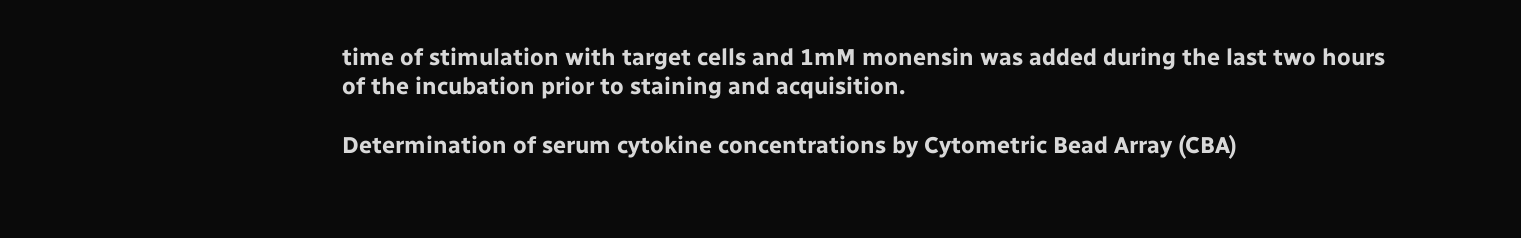time of stimulation with target cells and 1mM monensin was added during the last two hours of the incubation prior to staining and acquisition.

Determination of serum cytokine concentrations by Cytometric Bead Array (CBA)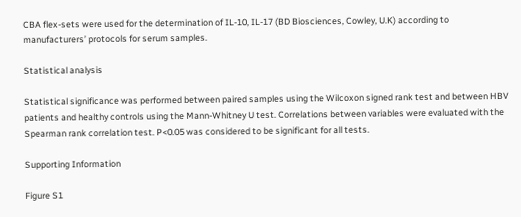CBA flex-sets were used for the determination of IL-10, IL-17 (BD Biosciences, Cowley, U.K) according to manufacturers’ protocols for serum samples.

Statistical analysis

Statistical significance was performed between paired samples using the Wilcoxon signed rank test and between HBV patients and healthy controls using the Mann-Whitney U test. Correlations between variables were evaluated with the Spearman rank correlation test. P<0.05 was considered to be significant for all tests.

Supporting Information

Figure S1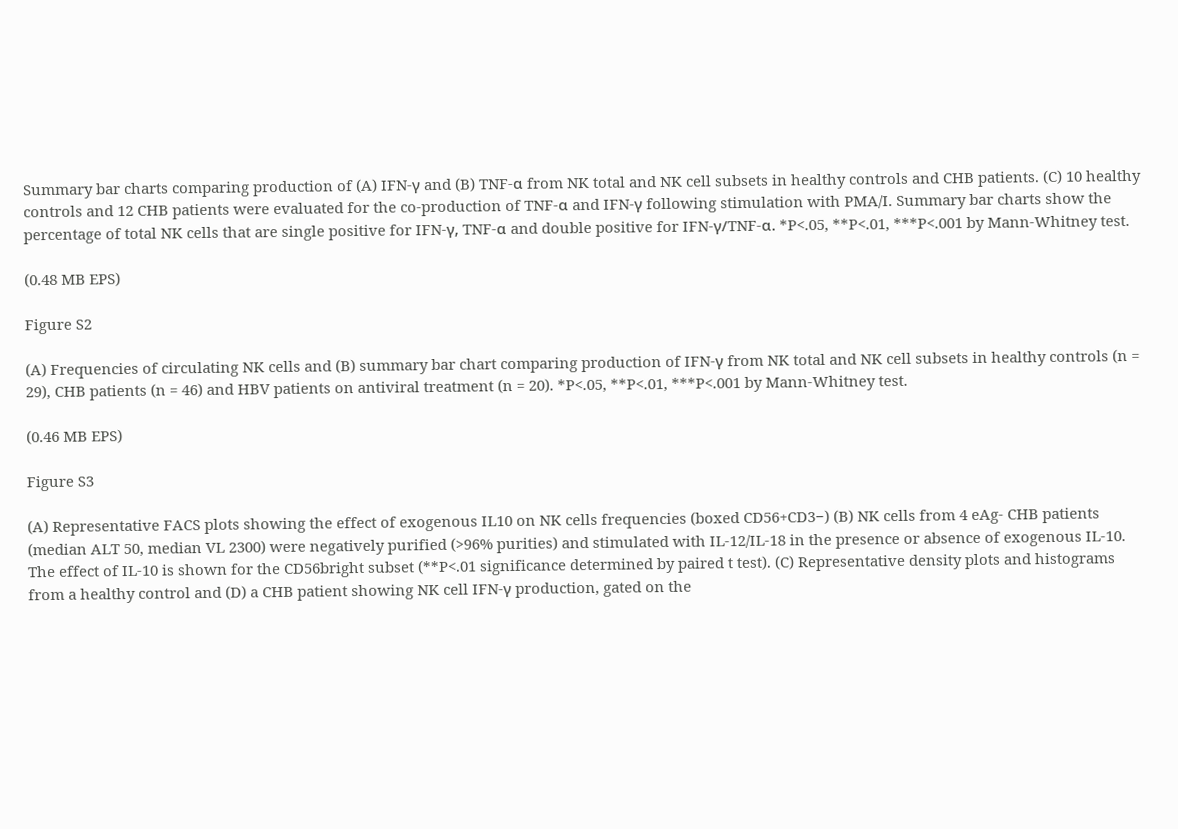Summary bar charts comparing production of (A) IFN-γ and (B) TNF-α from NK total and NK cell subsets in healthy controls and CHB patients. (C) 10 healthy controls and 12 CHB patients were evaluated for the co-production of TNF-α and IFN-γ following stimulation with PMA/I. Summary bar charts show the percentage of total NK cells that are single positive for IFN-γ, TNF-α and double positive for IFN-γ/TNF-α. *P<.05, **P<.01, ***P<.001 by Mann-Whitney test.

(0.48 MB EPS)

Figure S2

(A) Frequencies of circulating NK cells and (B) summary bar chart comparing production of IFN-γ from NK total and NK cell subsets in healthy controls (n = 29), CHB patients (n = 46) and HBV patients on antiviral treatment (n = 20). *P<.05, **P<.01, ***P<.001 by Mann-Whitney test.

(0.46 MB EPS)

Figure S3

(A) Representative FACS plots showing the effect of exogenous IL10 on NK cells frequencies (boxed CD56+CD3−) (B) NK cells from 4 eAg- CHB patients (median ALT 50, median VL 2300) were negatively purified (>96% purities) and stimulated with IL-12/IL-18 in the presence or absence of exogenous IL-10. The effect of IL-10 is shown for the CD56bright subset (**P<.01 significance determined by paired t test). (C) Representative density plots and histograms from a healthy control and (D) a CHB patient showing NK cell IFN-γ production, gated on the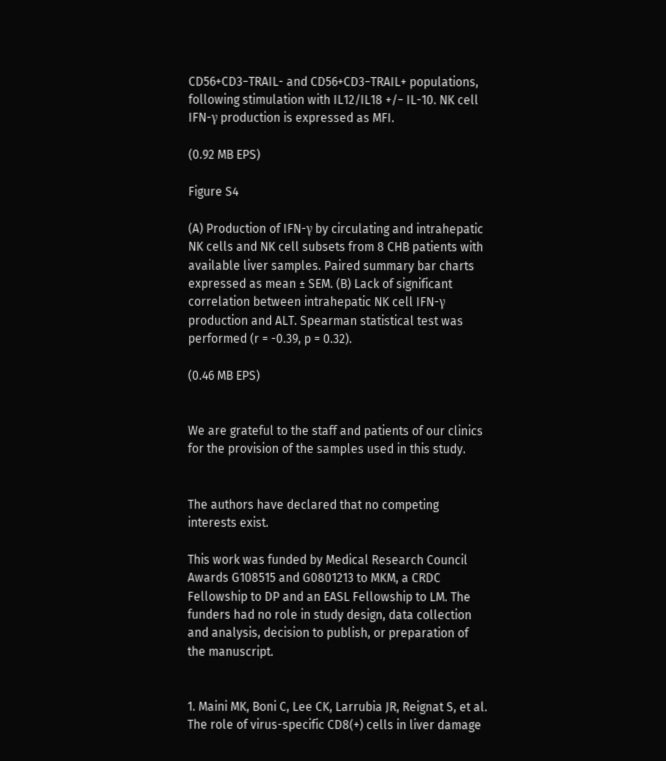CD56+CD3−TRAIL- and CD56+CD3−TRAIL+ populations, following stimulation with IL12/IL18 +/− IL-10. NK cell IFN-γ production is expressed as MFI.

(0.92 MB EPS)

Figure S4

(A) Production of IFN-γ by circulating and intrahepatic NK cells and NK cell subsets from 8 CHB patients with available liver samples. Paired summary bar charts expressed as mean ± SEM. (B) Lack of significant correlation between intrahepatic NK cell IFN-γ production and ALT. Spearman statistical test was performed (r = -0.39, p = 0.32).

(0.46 MB EPS)


We are grateful to the staff and patients of our clinics for the provision of the samples used in this study.


The authors have declared that no competing interests exist.

This work was funded by Medical Research Council Awards G108515 and G0801213 to MKM, a CRDC Fellowship to DP and an EASL Fellowship to LM. The funders had no role in study design, data collection and analysis, decision to publish, or preparation of the manuscript.


1. Maini MK, Boni C, Lee CK, Larrubia JR, Reignat S, et al. The role of virus-specific CD8(+) cells in liver damage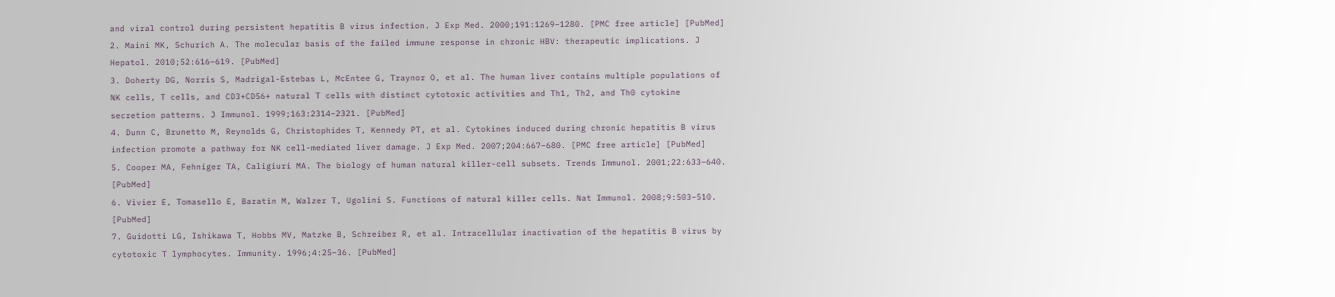and viral control during persistent hepatitis B virus infection. J Exp Med. 2000;191:1269–1280. [PMC free article] [PubMed]
2. Maini MK, Schurich A. The molecular basis of the failed immune response in chronic HBV: therapeutic implications. J Hepatol. 2010;52:616–619. [PubMed]
3. Doherty DG, Norris S, Madrigal-Estebas L, McEntee G, Traynor O, et al. The human liver contains multiple populations of NK cells, T cells, and CD3+CD56+ natural T cells with distinct cytotoxic activities and Th1, Th2, and Th0 cytokine secretion patterns. J Immunol. 1999;163:2314–2321. [PubMed]
4. Dunn C, Brunetto M, Reynolds G, Christophides T, Kennedy PT, et al. Cytokines induced during chronic hepatitis B virus infection promote a pathway for NK cell-mediated liver damage. J Exp Med. 2007;204:667–680. [PMC free article] [PubMed]
5. Cooper MA, Fehniger TA, Caligiuri MA. The biology of human natural killer-cell subsets. Trends Immunol. 2001;22:633–640. [PubMed]
6. Vivier E, Tomasello E, Baratin M, Walzer T, Ugolini S. Functions of natural killer cells. Nat Immunol. 2008;9:503–510. [PubMed]
7. Guidotti LG, Ishikawa T, Hobbs MV, Matzke B, Schreiber R, et al. Intracellular inactivation of the hepatitis B virus by cytotoxic T lymphocytes. Immunity. 1996;4:25–36. [PubMed]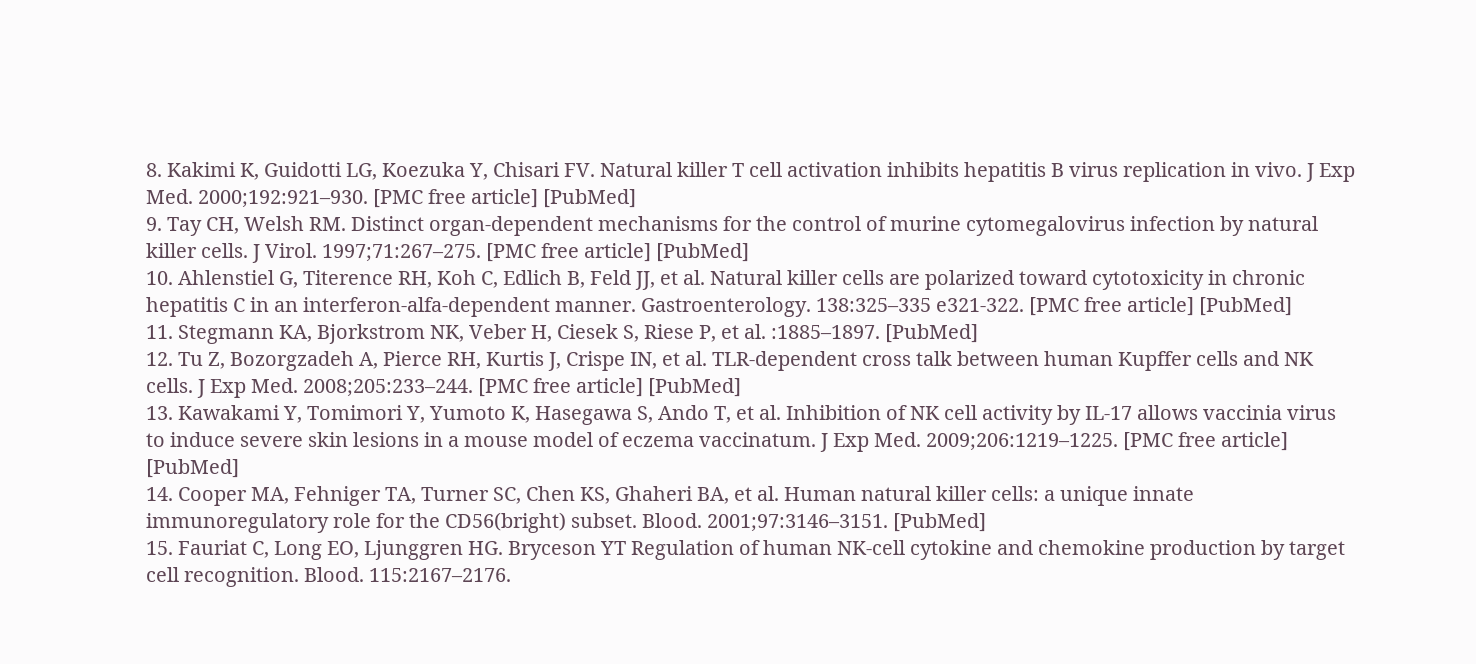8. Kakimi K, Guidotti LG, Koezuka Y, Chisari FV. Natural killer T cell activation inhibits hepatitis B virus replication in vivo. J Exp Med. 2000;192:921–930. [PMC free article] [PubMed]
9. Tay CH, Welsh RM. Distinct organ-dependent mechanisms for the control of murine cytomegalovirus infection by natural killer cells. J Virol. 1997;71:267–275. [PMC free article] [PubMed]
10. Ahlenstiel G, Titerence RH, Koh C, Edlich B, Feld JJ, et al. Natural killer cells are polarized toward cytotoxicity in chronic hepatitis C in an interferon-alfa-dependent manner. Gastroenterology. 138:325–335 e321-322. [PMC free article] [PubMed]
11. Stegmann KA, Bjorkstrom NK, Veber H, Ciesek S, Riese P, et al. :1885–1897. [PubMed]
12. Tu Z, Bozorgzadeh A, Pierce RH, Kurtis J, Crispe IN, et al. TLR-dependent cross talk between human Kupffer cells and NK cells. J Exp Med. 2008;205:233–244. [PMC free article] [PubMed]
13. Kawakami Y, Tomimori Y, Yumoto K, Hasegawa S, Ando T, et al. Inhibition of NK cell activity by IL-17 allows vaccinia virus to induce severe skin lesions in a mouse model of eczema vaccinatum. J Exp Med. 2009;206:1219–1225. [PMC free article] [PubMed]
14. Cooper MA, Fehniger TA, Turner SC, Chen KS, Ghaheri BA, et al. Human natural killer cells: a unique innate immunoregulatory role for the CD56(bright) subset. Blood. 2001;97:3146–3151. [PubMed]
15. Fauriat C, Long EO, Ljunggren HG. Bryceson YT Regulation of human NK-cell cytokine and chemokine production by target cell recognition. Blood. 115:2167–2176.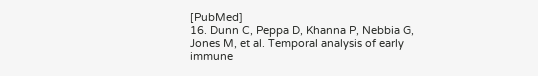[PubMed]
16. Dunn C, Peppa D, Khanna P, Nebbia G, Jones M, et al. Temporal analysis of early immune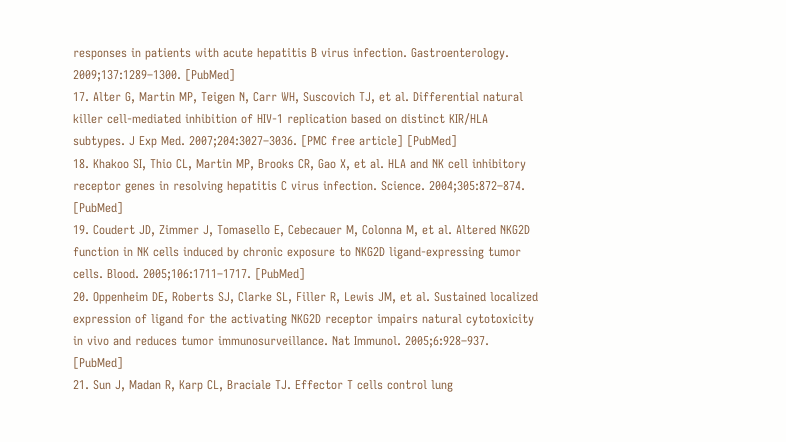responses in patients with acute hepatitis B virus infection. Gastroenterology. 2009;137:1289–1300. [PubMed]
17. Alter G, Martin MP, Teigen N, Carr WH, Suscovich TJ, et al. Differential natural killer cell-mediated inhibition of HIV-1 replication based on distinct KIR/HLA subtypes. J Exp Med. 2007;204:3027–3036. [PMC free article] [PubMed]
18. Khakoo SI, Thio CL, Martin MP, Brooks CR, Gao X, et al. HLA and NK cell inhibitory receptor genes in resolving hepatitis C virus infection. Science. 2004;305:872–874. [PubMed]
19. Coudert JD, Zimmer J, Tomasello E, Cebecauer M, Colonna M, et al. Altered NKG2D function in NK cells induced by chronic exposure to NKG2D ligand-expressing tumor cells. Blood. 2005;106:1711–1717. [PubMed]
20. Oppenheim DE, Roberts SJ, Clarke SL, Filler R, Lewis JM, et al. Sustained localized expression of ligand for the activating NKG2D receptor impairs natural cytotoxicity in vivo and reduces tumor immunosurveillance. Nat Immunol. 2005;6:928–937. [PubMed]
21. Sun J, Madan R, Karp CL, Braciale TJ. Effector T cells control lung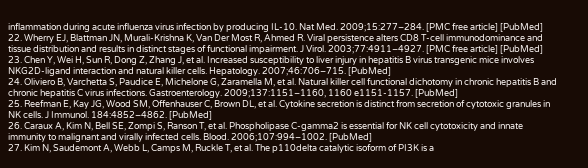inflammation during acute influenza virus infection by producing IL-10. Nat Med. 2009;15:277–284. [PMC free article] [PubMed]
22. Wherry EJ, Blattman JN, Murali-Krishna K, Van Der Most R, Ahmed R. Viral persistence alters CD8 T-cell immunodominance and tissue distribution and results in distinct stages of functional impairment. J Virol. 2003;77:4911–4927. [PMC free article] [PubMed]
23. Chen Y, Wei H, Sun R, Dong Z, Zhang J, et al. Increased susceptibility to liver injury in hepatitis B virus transgenic mice involves NKG2D-ligand interaction and natural killer cells. Hepatology. 2007;46:706–715. [PubMed]
24. Oliviero B, Varchetta S, Paudice E, Michelone G, Zaramella M, et al. Natural killer cell functional dichotomy in chronic hepatitis B and chronic hepatitis C virus infections. Gastroenterology. 2009;137:1151–1160, 1160 e1151-1157. [PubMed]
25. Reefman E, Kay JG, Wood SM, Offenhauser C, Brown DL, et al. Cytokine secretion is distinct from secretion of cytotoxic granules in NK cells. J Immunol. 184:4852–4862. [PubMed]
26. Caraux A, Kim N, Bell SE, Zompi S, Ranson T, et al. Phospholipase C-gamma2 is essential for NK cell cytotoxicity and innate immunity to malignant and virally infected cells. Blood. 2006;107:994–1002. [PubMed]
27. Kim N, Saudemont A, Webb L, Camps M, Ruckle T, et al. The p110delta catalytic isoform of PI3K is a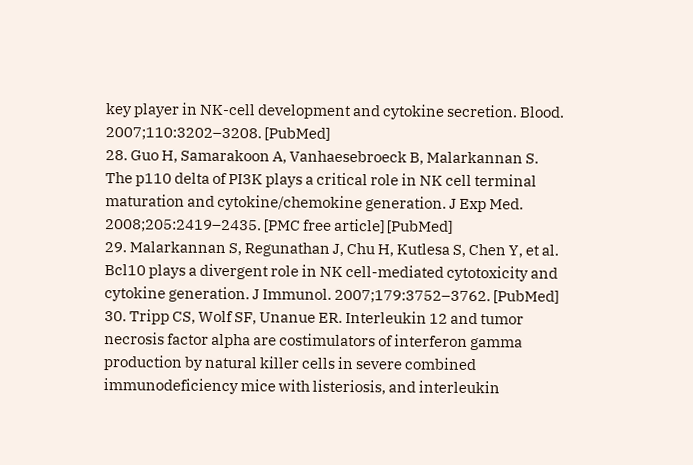key player in NK-cell development and cytokine secretion. Blood. 2007;110:3202–3208. [PubMed]
28. Guo H, Samarakoon A, Vanhaesebroeck B, Malarkannan S. The p110 delta of PI3K plays a critical role in NK cell terminal maturation and cytokine/chemokine generation. J Exp Med. 2008;205:2419–2435. [PMC free article] [PubMed]
29. Malarkannan S, Regunathan J, Chu H, Kutlesa S, Chen Y, et al. Bcl10 plays a divergent role in NK cell-mediated cytotoxicity and cytokine generation. J Immunol. 2007;179:3752–3762. [PubMed]
30. Tripp CS, Wolf SF, Unanue ER. Interleukin 12 and tumor necrosis factor alpha are costimulators of interferon gamma production by natural killer cells in severe combined immunodeficiency mice with listeriosis, and interleukin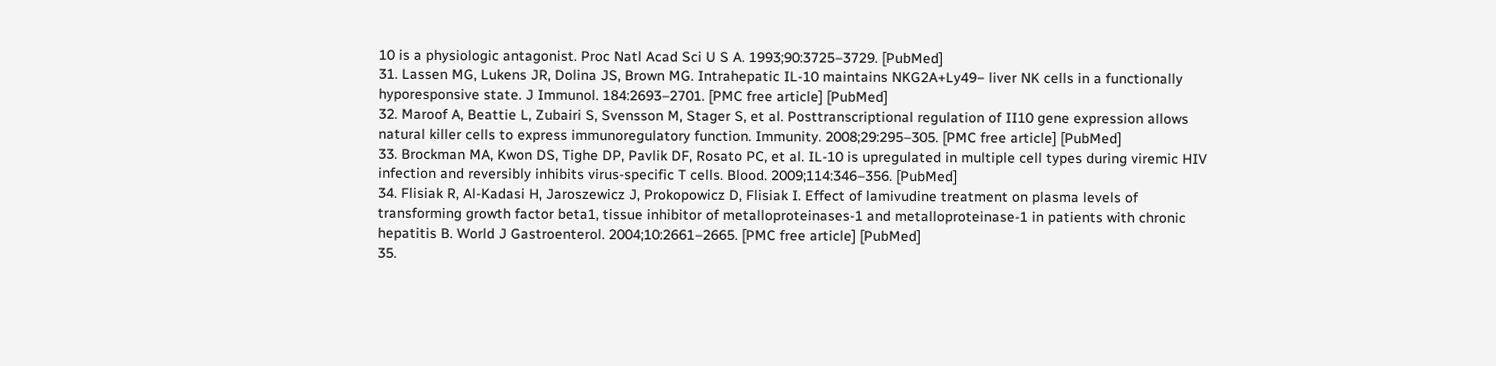10 is a physiologic antagonist. Proc Natl Acad Sci U S A. 1993;90:3725–3729. [PubMed]
31. Lassen MG, Lukens JR, Dolina JS, Brown MG. Intrahepatic IL-10 maintains NKG2A+Ly49− liver NK cells in a functionally hyporesponsive state. J Immunol. 184:2693–2701. [PMC free article] [PubMed]
32. Maroof A, Beattie L, Zubairi S, Svensson M, Stager S, et al. Posttranscriptional regulation of II10 gene expression allows natural killer cells to express immunoregulatory function. Immunity. 2008;29:295–305. [PMC free article] [PubMed]
33. Brockman MA, Kwon DS, Tighe DP, Pavlik DF, Rosato PC, et al. IL-10 is upregulated in multiple cell types during viremic HIV infection and reversibly inhibits virus-specific T cells. Blood. 2009;114:346–356. [PubMed]
34. Flisiak R, Al-Kadasi H, Jaroszewicz J, Prokopowicz D, Flisiak I. Effect of lamivudine treatment on plasma levels of transforming growth factor beta1, tissue inhibitor of metalloproteinases-1 and metalloproteinase-1 in patients with chronic hepatitis B. World J Gastroenterol. 2004;10:2661–2665. [PMC free article] [PubMed]
35.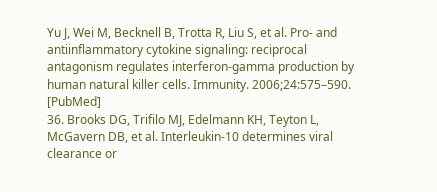Yu J, Wei M, Becknell B, Trotta R, Liu S, et al. Pro- and antiinflammatory cytokine signaling: reciprocal antagonism regulates interferon-gamma production by human natural killer cells. Immunity. 2006;24:575–590. [PubMed]
36. Brooks DG, Trifilo MJ, Edelmann KH, Teyton L, McGavern DB, et al. Interleukin-10 determines viral clearance or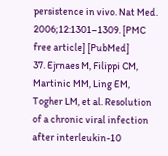persistence in vivo. Nat Med. 2006;12:1301–1309. [PMC free article] [PubMed]
37. Ejrnaes M, Filippi CM, Martinic MM, Ling EM, Togher LM, et al. Resolution of a chronic viral infection after interleukin-10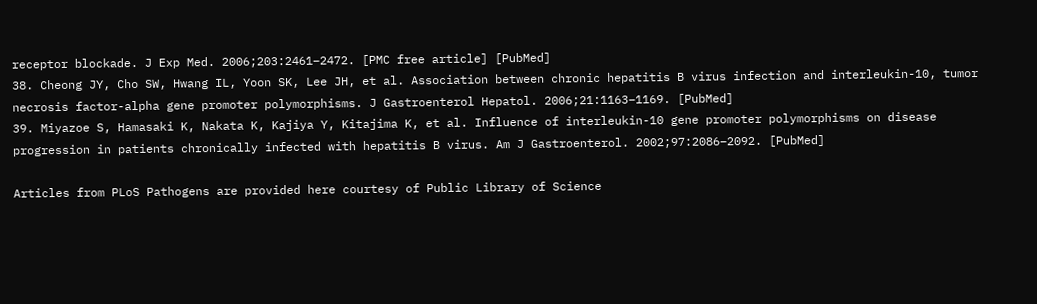receptor blockade. J Exp Med. 2006;203:2461–2472. [PMC free article] [PubMed]
38. Cheong JY, Cho SW, Hwang IL, Yoon SK, Lee JH, et al. Association between chronic hepatitis B virus infection and interleukin-10, tumor necrosis factor-alpha gene promoter polymorphisms. J Gastroenterol Hepatol. 2006;21:1163–1169. [PubMed]
39. Miyazoe S, Hamasaki K, Nakata K, Kajiya Y, Kitajima K, et al. Influence of interleukin-10 gene promoter polymorphisms on disease progression in patients chronically infected with hepatitis B virus. Am J Gastroenterol. 2002;97:2086–2092. [PubMed]

Articles from PLoS Pathogens are provided here courtesy of Public Library of Science